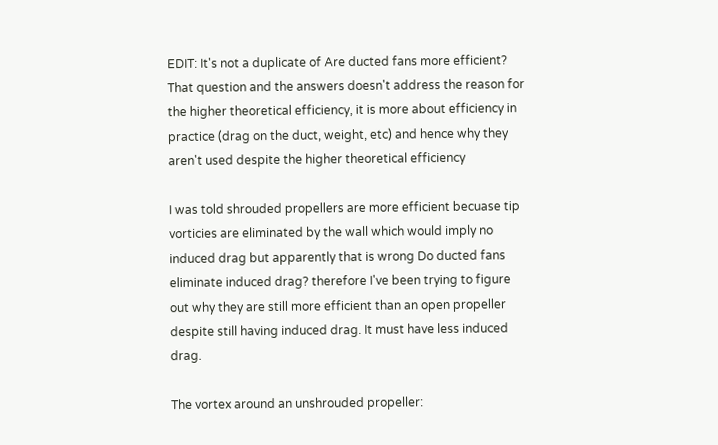EDIT: It's not a duplicate of Are ducted fans more efficient? That question and the answers doesn't address the reason for the higher theoretical efficiency, it is more about efficiency in practice (drag on the duct, weight, etc) and hence why they aren't used despite the higher theoretical efficiency

I was told shrouded propellers are more efficient becuase tip vorticies are eliminated by the wall which would imply no induced drag but apparently that is wrong Do ducted fans eliminate induced drag? therefore I've been trying to figure out why they are still more efficient than an open propeller despite still having induced drag. It must have less induced drag.

The vortex around an unshrouded propeller: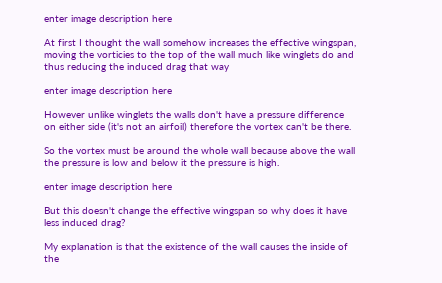enter image description here

At first I thought the wall somehow increases the effective wingspan, moving the vorticies to the top of the wall much like winglets do and thus reducing the induced drag that way

enter image description here

However unlike winglets the walls don't have a pressure difference on either side (it's not an airfoil) therefore the vortex can't be there.

So the vortex must be around the whole wall because above the wall the pressure is low and below it the pressure is high.

enter image description here

But this doesn't change the effective wingspan so why does it have less induced drag?

My explanation is that the existence of the wall causes the inside of the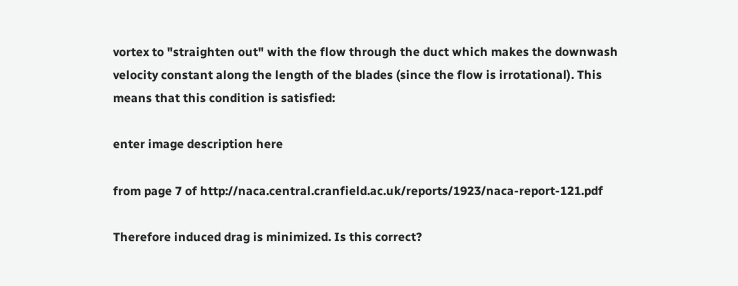vortex to "straighten out" with the flow through the duct which makes the downwash velocity constant along the length of the blades (since the flow is irrotational). This means that this condition is satisfied:

enter image description here

from page 7 of http://naca.central.cranfield.ac.uk/reports/1923/naca-report-121.pdf

Therefore induced drag is minimized. Is this correct?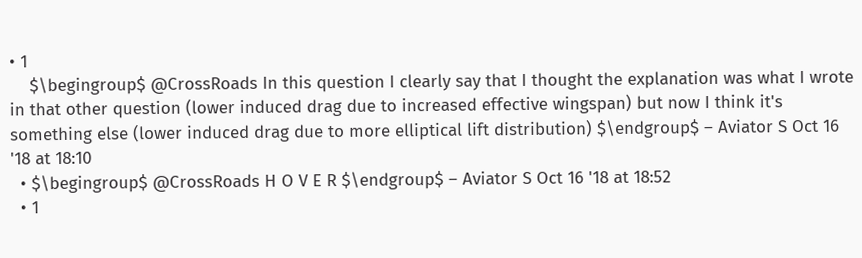• 1
    $\begingroup$ @CrossRoads In this question I clearly say that I thought the explanation was what I wrote in that other question (lower induced drag due to increased effective wingspan) but now I think it's something else (lower induced drag due to more elliptical lift distribution) $\endgroup$ – Aviator S Oct 16 '18 at 18:10
  • $\begingroup$ @CrossRoads H O V E R $\endgroup$ – Aviator S Oct 16 '18 at 18:52
  • 1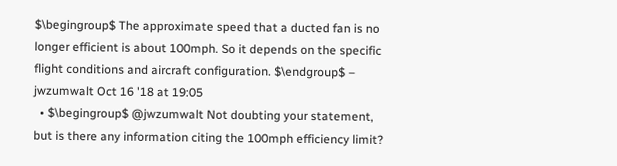$\begingroup$ The approximate speed that a ducted fan is no longer efficient is about 100mph. So it depends on the specific flight conditions and aircraft configuration. $\endgroup$ – jwzumwalt Oct 16 '18 at 19:05
  • $\begingroup$ @jwzumwalt Not doubting your statement, but is there any information citing the 100mph efficiency limit?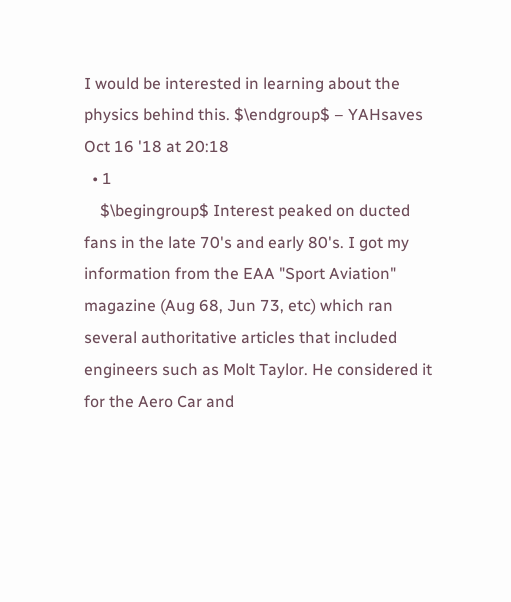I would be interested in learning about the physics behind this. $\endgroup$ – YAHsaves Oct 16 '18 at 20:18
  • 1
    $\begingroup$ Interest peaked on ducted fans in the late 70's and early 80's. I got my information from the EAA "Sport Aviation" magazine (Aug 68, Jun 73, etc) which ran several authoritative articles that included engineers such as Molt Taylor. He considered it for the Aero Car and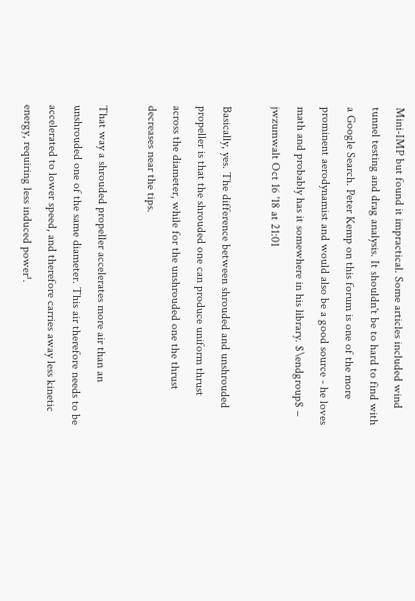Mini-IMP but found it impractical. Some articles included wind tunnel testing and drag analysis. It shouldn't be to hard to find with a Google Search. Peter Kemp on this forum is one of the more prominent aerodynamist and would also be a good source - he loves math and probably has it somewhere in his library. $\endgroup$ – jwzumwalt Oct 16 '18 at 21:01

Basically, yes. The difference between shrouded and unshrouded propeller is that the shrouded one can produce uniform thrust across the diameter, while for the unshrouded one the thrust decreases near the tips.

That way a shrouded propeller accelerates more air than an unshrouded one of the same diameter. This air therefore needs to be accelerated to lower speed, and therefore carries away less kinetic energy, requiring less induced power¹.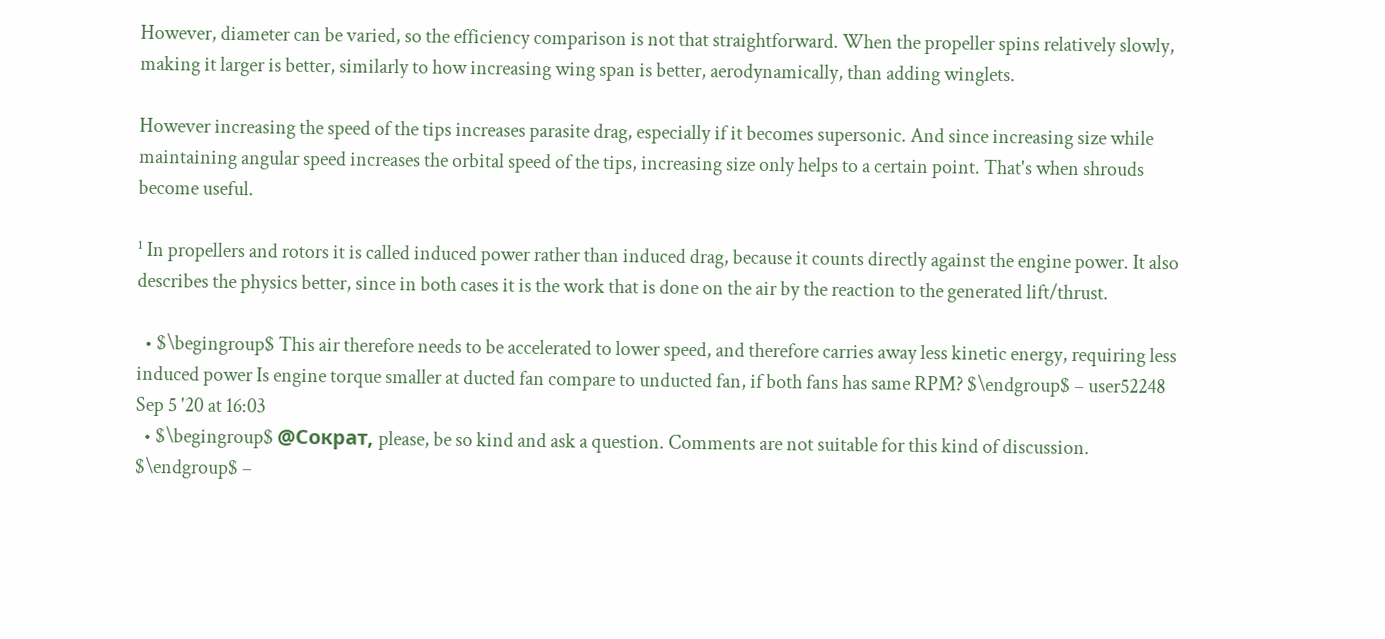However, diameter can be varied, so the efficiency comparison is not that straightforward. When the propeller spins relatively slowly, making it larger is better, similarly to how increasing wing span is better, aerodynamically, than adding winglets.

However increasing the speed of the tips increases parasite drag, especially if it becomes supersonic. And since increasing size while maintaining angular speed increases the orbital speed of the tips, increasing size only helps to a certain point. That's when shrouds become useful.

¹ In propellers and rotors it is called induced power rather than induced drag, because it counts directly against the engine power. It also describes the physics better, since in both cases it is the work that is done on the air by the reaction to the generated lift/thrust.

  • $\begingroup$ This air therefore needs to be accelerated to lower speed, and therefore carries away less kinetic energy, requiring less induced power Is engine torque smaller at ducted fan compare to unducted fan, if both fans has same RPM? $\endgroup$ – user52248 Sep 5 '20 at 16:03
  • $\begingroup$ @Сократ, please, be so kind and ask a question. Comments are not suitable for this kind of discussion. $\endgroup$ –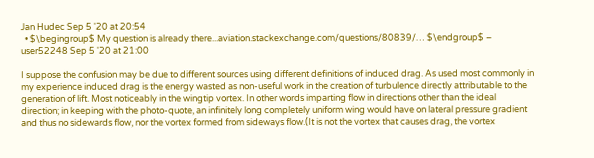Jan Hudec Sep 5 '20 at 20:54
  • $\begingroup$ My question is already there...aviation.stackexchange.com/questions/80839/… $\endgroup$ – user52248 Sep 5 '20 at 21:00

I suppose the confusion may be due to different sources using different definitions of induced drag. As used most commonly in my experience induced drag is the energy wasted as non-useful work in the creation of turbulence directly attributable to the generation of lift. Most noticeably in the wingtip vortex. In other words imparting flow in directions other than the ideal direction; in keeping with the photo-quote, an infinitely long completely uniform wing would have on lateral pressure gradient and thus no sidewards flow, nor the vortex formed from sideways flow.(It is not the vortex that causes drag, the vortex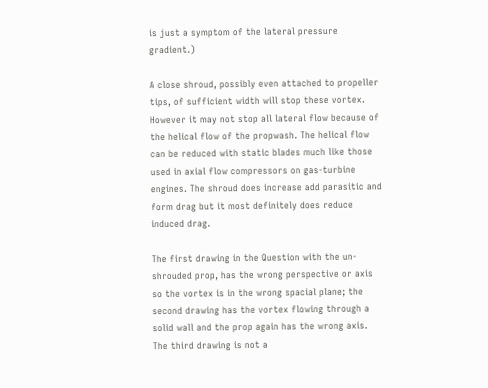is just a symptom of the lateral pressure gradient.)

A close shroud, possibly even attached to propeller tips, of sufficient width will stop these vortex. However it may not stop all lateral flow because of the helical flow of the propwash. The helical flow can be reduced with static blades much like those used in axial flow compressors on gas-turbine engines. The shroud does increase add parasitic and form drag but it most definitely does reduce induced drag.

The first drawing in the Question with the un-shrouded prop, has the wrong perspective or axis so the vortex is in the wrong spacial plane; the second drawing has the vortex flowing through a solid wall and the prop again has the wrong axis. The third drawing is not a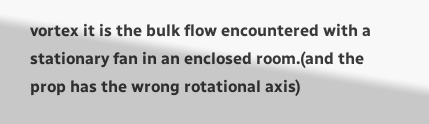vortex it is the bulk flow encountered with a stationary fan in an enclosed room.(and the prop has the wrong rotational axis)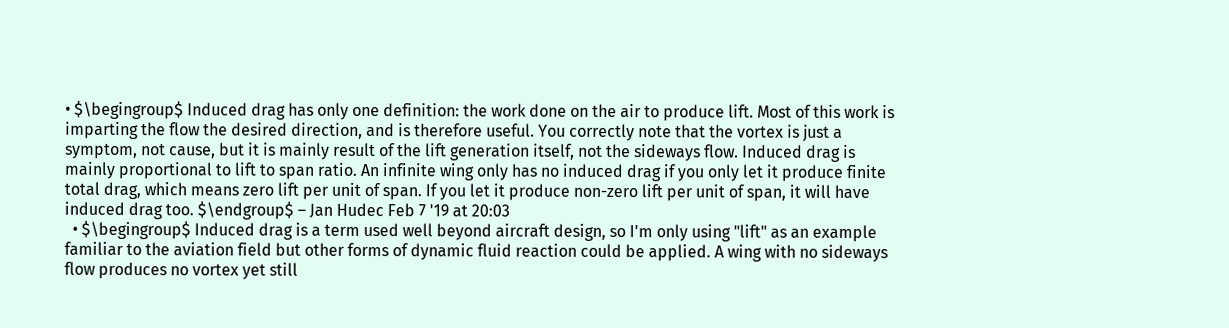• $\begingroup$ Induced drag has only one definition: the work done on the air to produce lift. Most of this work is imparting the flow the desired direction, and is therefore useful. You correctly note that the vortex is just a symptom, not cause, but it is mainly result of the lift generation itself, not the sideways flow. Induced drag is mainly proportional to lift to span ratio. An infinite wing only has no induced drag if you only let it produce finite total drag, which means zero lift per unit of span. If you let it produce non-zero lift per unit of span, it will have induced drag too. $\endgroup$ – Jan Hudec Feb 7 '19 at 20:03
  • $\begingroup$ Induced drag is a term used well beyond aircraft design, so I'm only using "lift" as an example familiar to the aviation field but other forms of dynamic fluid reaction could be applied. A wing with no sideways flow produces no vortex yet still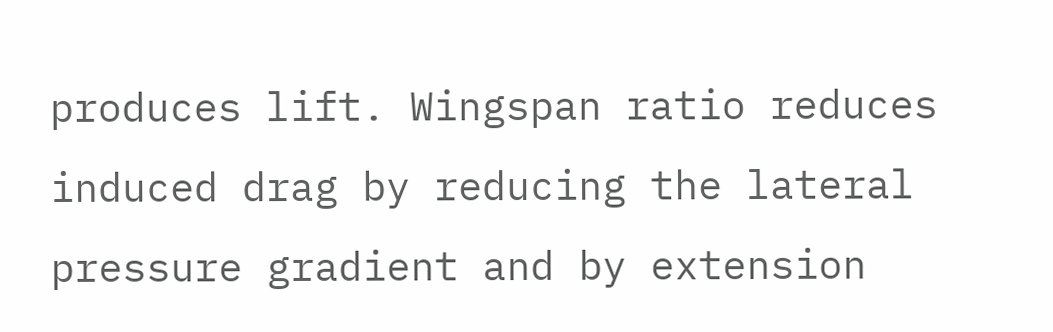produces lift. Wingspan ratio reduces induced drag by reducing the lateral pressure gradient and by extension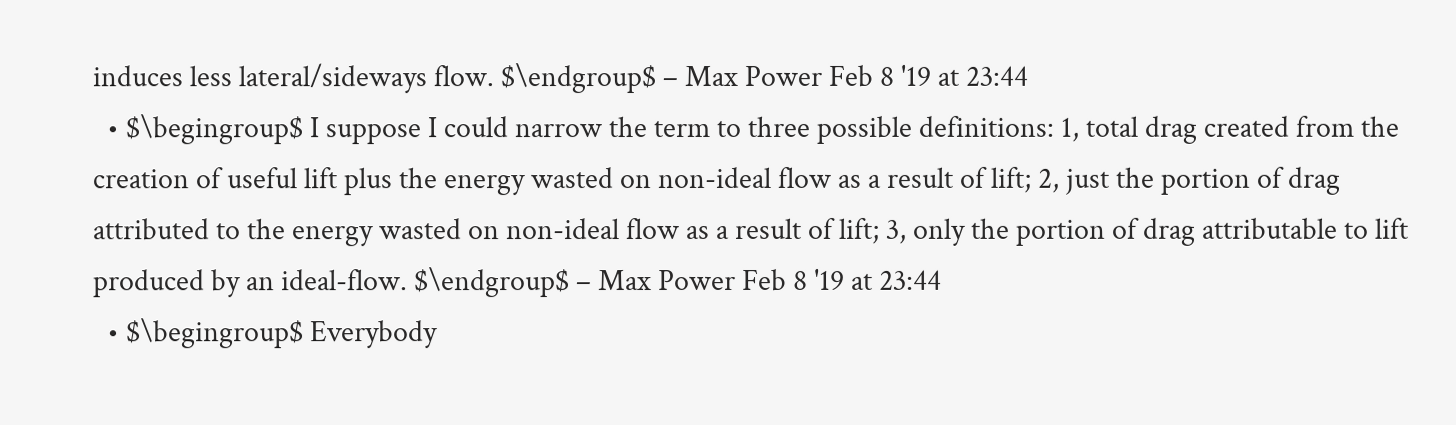induces less lateral/sideways flow. $\endgroup$ – Max Power Feb 8 '19 at 23:44
  • $\begingroup$ I suppose I could narrow the term to three possible definitions: 1, total drag created from the creation of useful lift plus the energy wasted on non-ideal flow as a result of lift; 2, just the portion of drag attributed to the energy wasted on non-ideal flow as a result of lift; 3, only the portion of drag attributable to lift produced by an ideal-flow. $\endgroup$ – Max Power Feb 8 '19 at 23:44
  • $\begingroup$ Everybody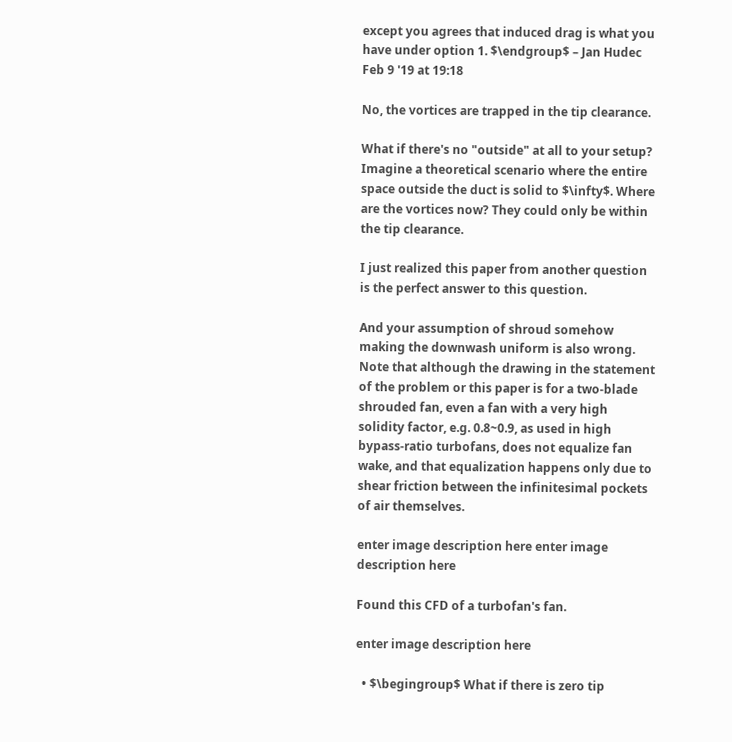except you agrees that induced drag is what you have under option 1. $\endgroup$ – Jan Hudec Feb 9 '19 at 19:18

No, the vortices are trapped in the tip clearance.

What if there's no "outside" at all to your setup? Imagine a theoretical scenario where the entire space outside the duct is solid to $\infty$. Where are the vortices now? They could only be within the tip clearance.

I just realized this paper from another question is the perfect answer to this question.

And your assumption of shroud somehow making the downwash uniform is also wrong. Note that although the drawing in the statement of the problem or this paper is for a two-blade shrouded fan, even a fan with a very high solidity factor, e.g. 0.8~0.9, as used in high bypass-ratio turbofans, does not equalize fan wake, and that equalization happens only due to shear friction between the infinitesimal pockets of air themselves.

enter image description here enter image description here

Found this CFD of a turbofan's fan.

enter image description here

  • $\begingroup$ What if there is zero tip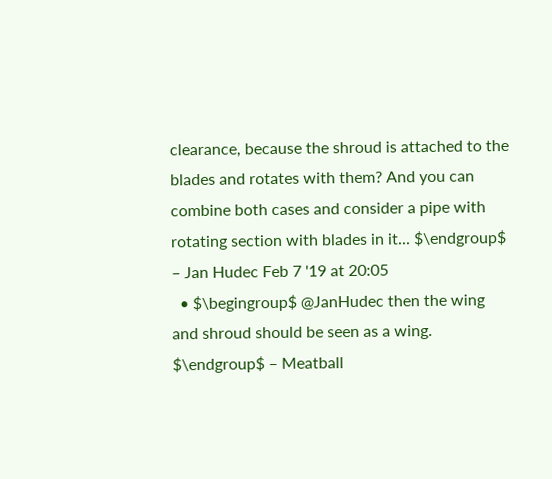clearance, because the shroud is attached to the blades and rotates with them? And you can combine both cases and consider a pipe with rotating section with blades in it... $\endgroup$ – Jan Hudec Feb 7 '19 at 20:05
  • $\begingroup$ @JanHudec then the wing and shroud should be seen as a wing. $\endgroup$ – Meatball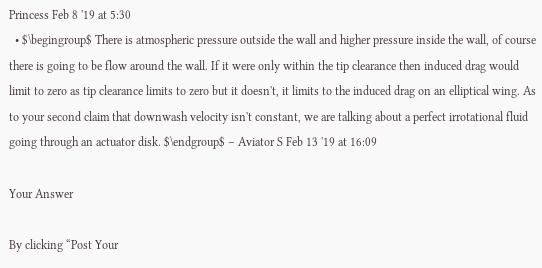Princess Feb 8 '19 at 5:30
  • $\begingroup$ There is atmospheric pressure outside the wall and higher pressure inside the wall, of course there is going to be flow around the wall. If it were only within the tip clearance then induced drag would limit to zero as tip clearance limits to zero but it doesn't, it limits to the induced drag on an elliptical wing. As to your second claim that downwash velocity isn't constant, we are talking about a perfect irrotational fluid going through an actuator disk. $\endgroup$ – Aviator S Feb 13 '19 at 16:09

Your Answer

By clicking “Post Your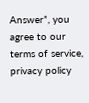Answer”, you agree to our terms of service, privacy policy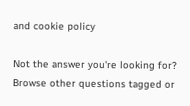and cookie policy

Not the answer you're looking for? Browse other questions tagged or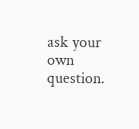ask your own question.